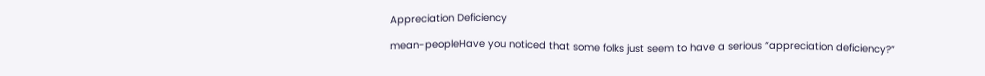Appreciation Deficiency

mean-peopleHave you noticed that some folks just seem to have a serious “appreciation deficiency?”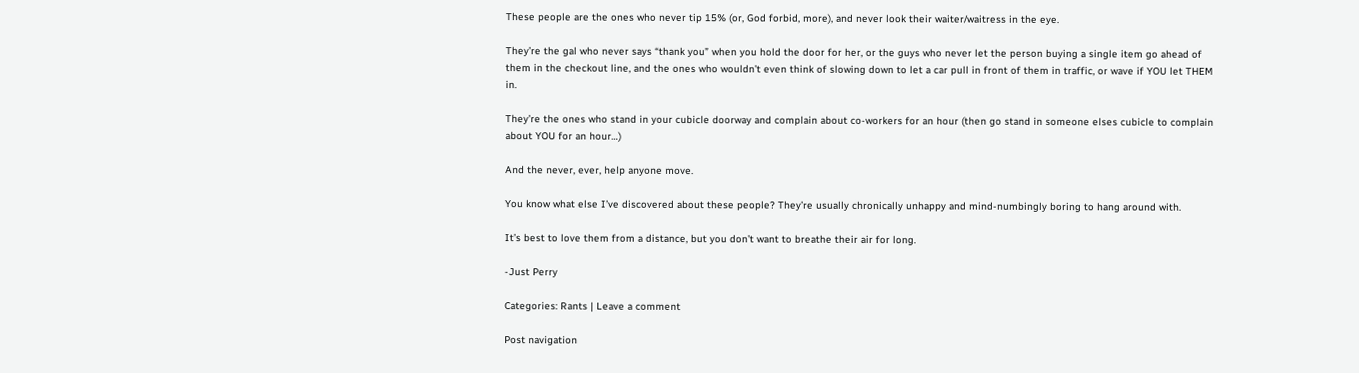These people are the ones who never tip 15% (or, God forbid, more), and never look their waiter/waitress in the eye.

They’re the gal who never says “thank you” when you hold the door for her, or the guys who never let the person buying a single item go ahead of them in the checkout line, and the ones who wouldn’t even think of slowing down to let a car pull in front of them in traffic, or wave if YOU let THEM in.

They’re the ones who stand in your cubicle doorway and complain about co-workers for an hour (then go stand in someone elses cubicle to complain about YOU for an hour…)

And the never, ever, help anyone move.

You know what else I’ve discovered about these people? They’re usually chronically unhappy and mind-numbingly boring to hang around with.

It’s best to love them from a distance, but you don’t want to breathe their air for long.

-Just Perry

Categories: Rants | Leave a comment

Post navigation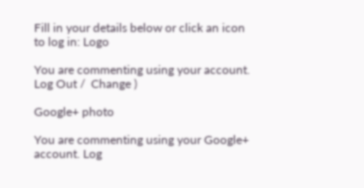Fill in your details below or click an icon to log in: Logo

You are commenting using your account. Log Out /  Change )

Google+ photo

You are commenting using your Google+ account. Log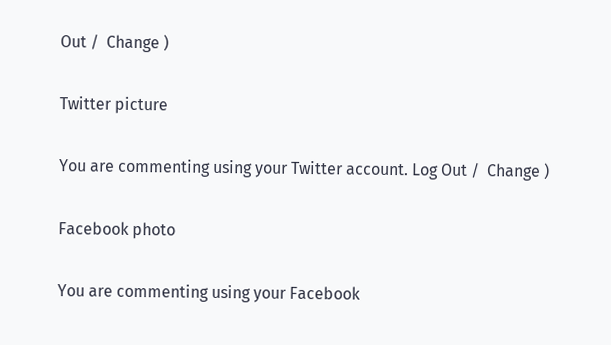Out /  Change )

Twitter picture

You are commenting using your Twitter account. Log Out /  Change )

Facebook photo

You are commenting using your Facebook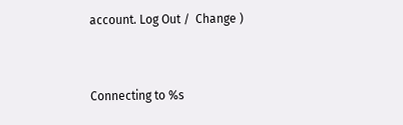account. Log Out /  Change )


Connecting to %s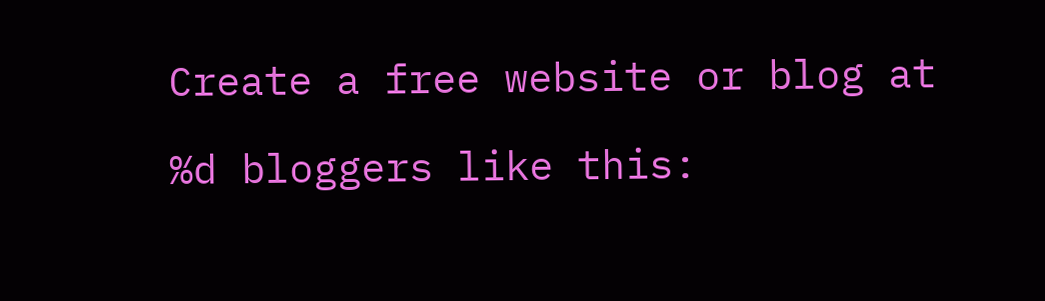Create a free website or blog at

%d bloggers like this: